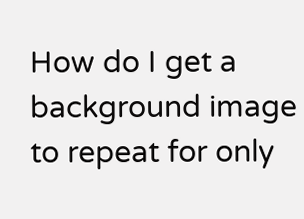How do I get a background image to repeat for only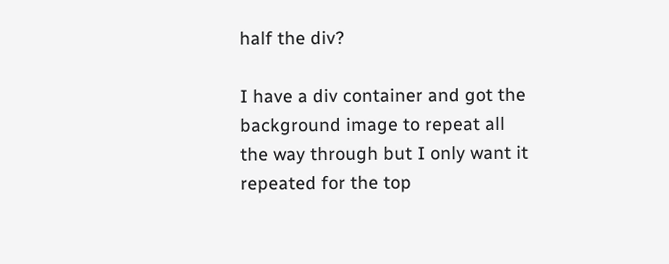half the div?

I have a div container and got the background image to repeat all the way through but I only want it repeated for the top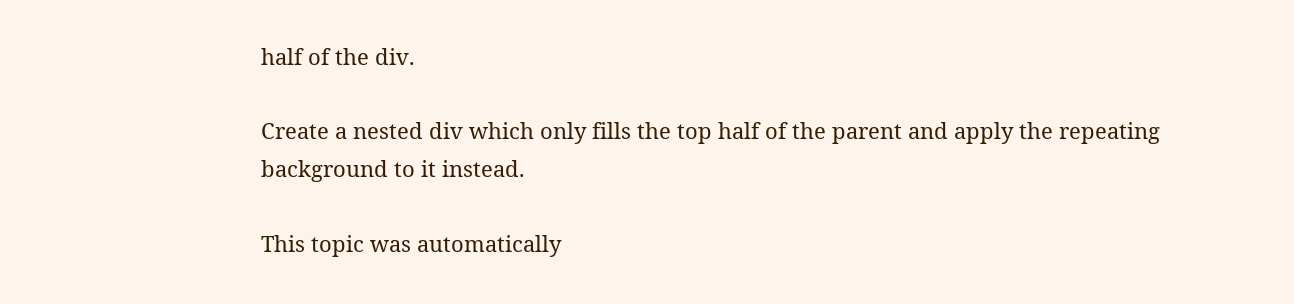half of the div.

Create a nested div which only fills the top half of the parent and apply the repeating background to it instead.

This topic was automatically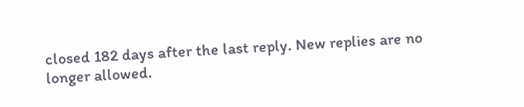closed 182 days after the last reply. New replies are no longer allowed.